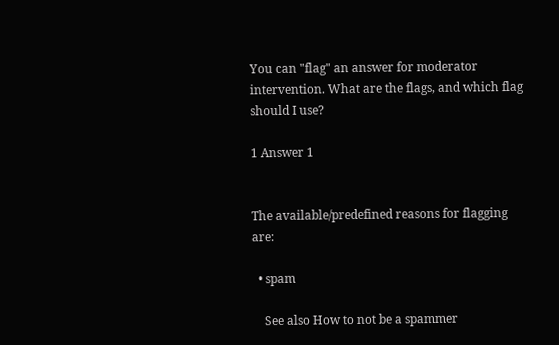You can "flag" an answer for moderator intervention. What are the flags, and which flag should I use?

1 Answer 1


The available/predefined reasons for flagging are:

  • spam

    See also How to not be a spammer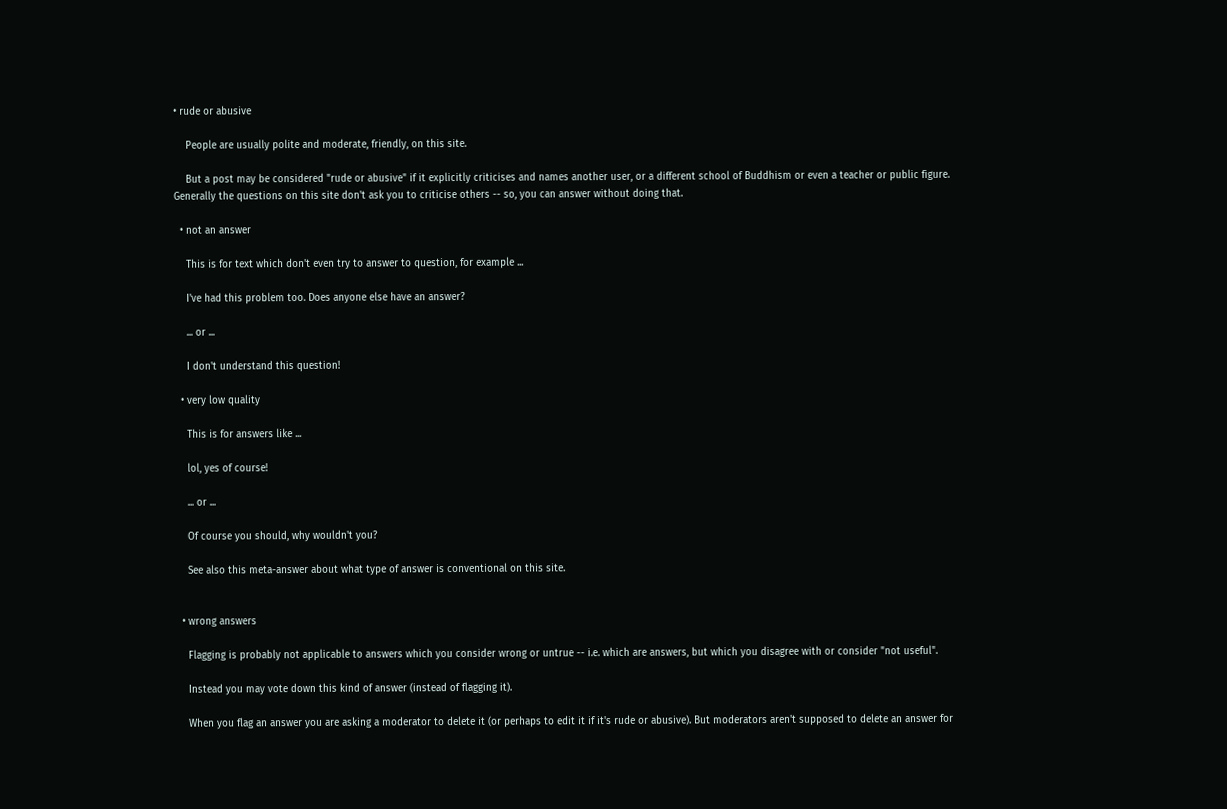• rude or abusive

    People are usually polite and moderate, friendly, on this site.

    But a post may be considered "rude or abusive" if it explicitly criticises and names another user, or a different school of Buddhism or even a teacher or public figure. Generally the questions on this site don't ask you to criticise others -- so, you can answer without doing that.

  • not an answer

    This is for text which don't even try to answer to question, for example ...

    I've had this problem too. Does anyone else have an answer?

    ... or ...

    I don't understand this question!

  • very low quality

    This is for answers like ...

    lol, yes of course!

    ... or ...

    Of course you should, why wouldn't you?

    See also this meta-answer about what type of answer is conventional on this site.


  • wrong answers

    Flagging is probably not applicable to answers which you consider wrong or untrue -- i.e. which are answers, but which you disagree with or consider "not useful".

    Instead you may vote down this kind of answer (instead of flagging it).

    When you flag an answer you are asking a moderator to delete it (or perhaps to edit it if it's rude or abusive). But moderators aren't supposed to delete an answer for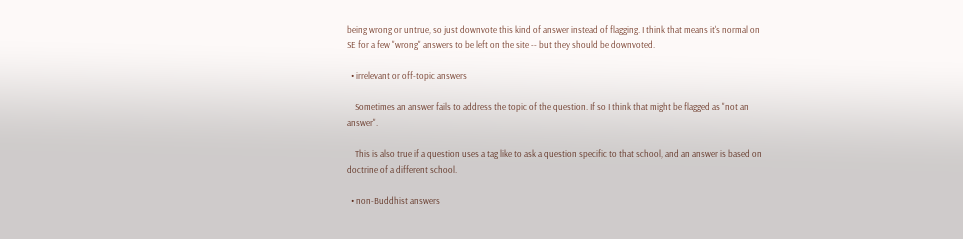being wrong or untrue, so just downvote this kind of answer instead of flagging. I think that means it's normal on SE for a few "wrong" answers to be left on the site -- but they should be downvoted.

  • irrelevant or off-topic answers

    Sometimes an answer fails to address the topic of the question. If so I think that might be flagged as "not an answer".

    This is also true if a question uses a tag like to ask a question specific to that school, and an answer is based on doctrine of a different school.

  • non-Buddhist answers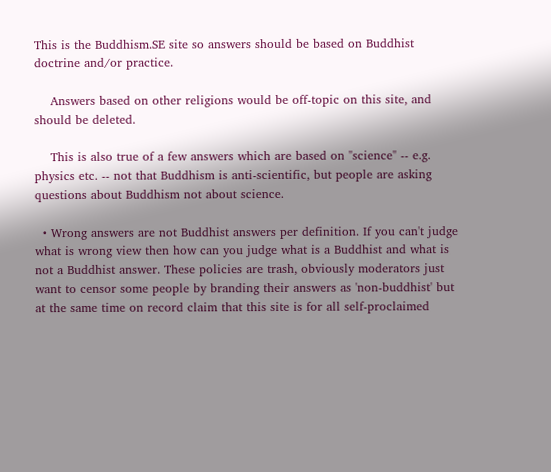This is the Buddhism.SE site so answers should be based on Buddhist doctrine and/or practice.

    Answers based on other religions would be off-topic on this site, and should be deleted.

    This is also true of a few answers which are based on "science" -- e.g. physics etc. -- not that Buddhism is anti-scientific, but people are asking questions about Buddhism not about science.

  • Wrong answers are not Buddhist answers per definition. If you can't judge what is wrong view then how can you judge what is a Buddhist and what is not a Buddhist answer. These policies are trash, obviously moderators just want to censor some people by branding their answers as 'non-buddhist' but at the same time on record claim that this site is for all self-proclaimed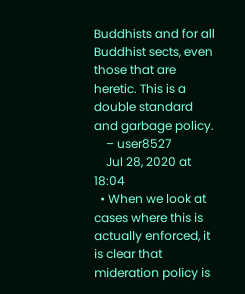Buddhists and for all Buddhist sects, even those that are heretic. This is a double standard and garbage policy.
    – user8527
    Jul 28, 2020 at 18:04
  • When we look at cases where this is actually enforced, it is clear that mideration policy is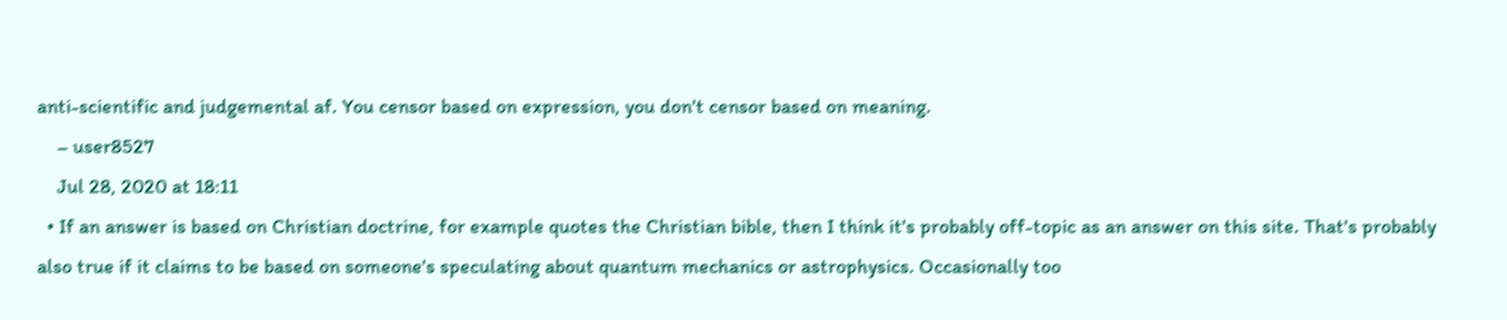anti-scientific and judgemental af. You censor based on expression, you don't censor based on meaning.
    – user8527
    Jul 28, 2020 at 18:11
  • If an answer is based on Christian doctrine, for example quotes the Christian bible, then I think it's probably off-topic as an answer on this site. That's probably also true if it claims to be based on someone's speculating about quantum mechanics or astrophysics. Occasionally too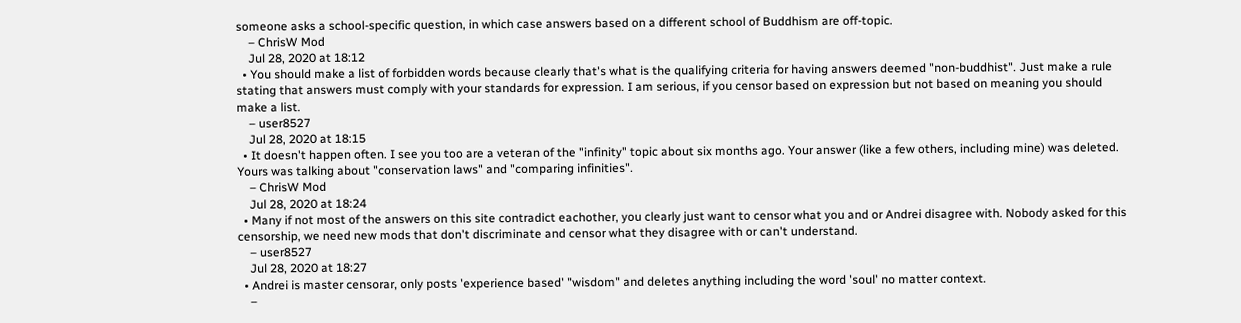someone asks a school-specific question, in which case answers based on a different school of Buddhism are off-topic.
    – ChrisW Mod
    Jul 28, 2020 at 18:12
  • You should make a list of forbidden words because clearly that's what is the qualifying criteria for having answers deemed "non-buddhist". Just make a rule stating that answers must comply with your standards for expression. I am serious, if you censor based on expression but not based on meaning you should make a list.
    – user8527
    Jul 28, 2020 at 18:15
  • It doesn't happen often. I see you too are a veteran of the "infinity" topic about six months ago. Your answer (like a few others, including mine) was deleted. Yours was talking about "conservation laws" and "comparing infinities".
    – ChrisW Mod
    Jul 28, 2020 at 18:24
  • Many if not most of the answers on this site contradict eachother, you clearly just want to censor what you and or Andrei disagree with. Nobody asked for this censorship, we need new mods that don't discriminate and censor what they disagree with or can't understand.
    – user8527
    Jul 28, 2020 at 18:27
  • Andrei is master censorar, only posts 'experience based' "wisdom" and deletes anything including the word 'soul' no matter context.
    –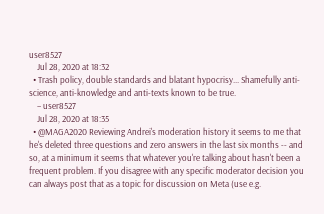user8527
    Jul 28, 2020 at 18:32
  • Trash policy, double standards and blatant hypocrisy... Shamefully anti-science, anti-knowledge and anti-texts known to be true.
    – user8527
    Jul 28, 2020 at 18:35
  • @MAGA2020 Reviewing Andrei's moderation history it seems to me that he's deleted three questions and zero answers in the last six months -- and so, at a minimum it seems that whatever you're talking about hasn't been a frequent problem. If you disagree with any specific moderator decision you can always post that as a topic for discussion on Meta (use e.g.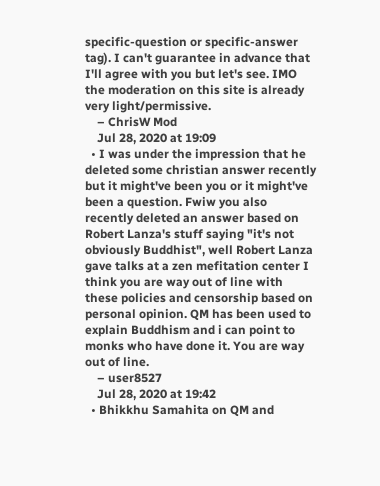specific-question or specific-answer tag). I can't guarantee in advance that I'll agree with you but let's see. IMO the moderation on this site is already very light/permissive.
    – ChrisW Mod
    Jul 28, 2020 at 19:09
  • I was under the impression that he deleted some christian answer recently but it might've been you or it might've been a question. Fwiw you also recently deleted an answer based on Robert Lanza's stuff saying "it's not obviously Buddhist", well Robert Lanza gave talks at a zen mefitation center I think you are way out of line with these policies and censorship based on personal opinion. QM has been used to explain Buddhism and i can point to monks who have done it. You are way out of line.
    – user8527
    Jul 28, 2020 at 19:42
  • Bhikkhu Samahita on QM and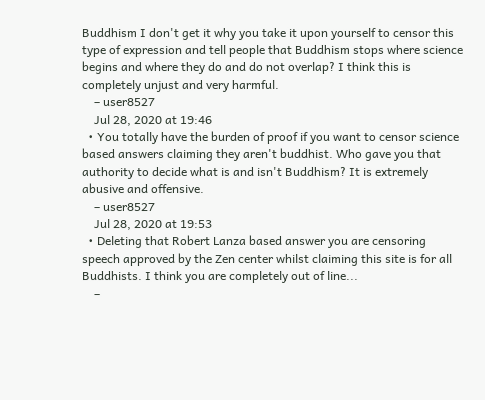Buddhism I don't get it why you take it upon yourself to censor this type of expression and tell people that Buddhism stops where science begins and where they do and do not overlap? I think this is completely unjust and very harmful.
    – user8527
    Jul 28, 2020 at 19:46
  • You totally have the burden of proof if you want to censor science based answers claiming they aren't buddhist. Who gave you that authority to decide what is and isn't Buddhism? It is extremely abusive and offensive.
    – user8527
    Jul 28, 2020 at 19:53
  • Deleting that Robert Lanza based answer you are censoring speech approved by the Zen center whilst claiming this site is for all Buddhists. I think you are completely out of line...
    –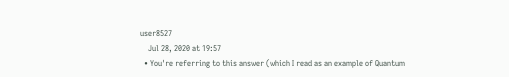user8527
    Jul 28, 2020 at 19:57
  • You're referring to this answer (which I read as an example of Quantum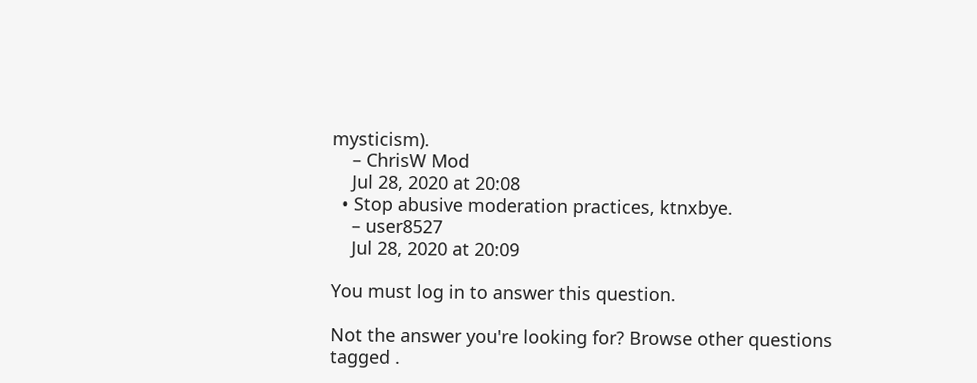mysticism).
    – ChrisW Mod
    Jul 28, 2020 at 20:08
  • Stop abusive moderation practices, ktnxbye.
    – user8527
    Jul 28, 2020 at 20:09

You must log in to answer this question.

Not the answer you're looking for? Browse other questions tagged .